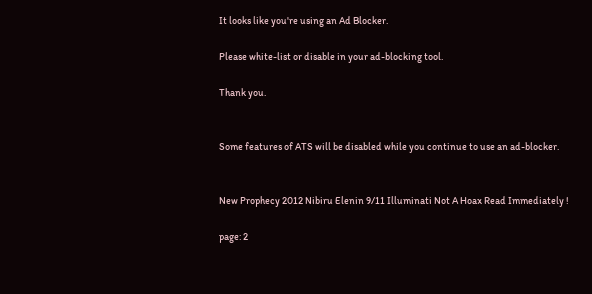It looks like you're using an Ad Blocker.

Please white-list or disable in your ad-blocking tool.

Thank you.


Some features of ATS will be disabled while you continue to use an ad-blocker.


New Prophecy 2012 Nibiru Elenin 9/11 Illuminati Not A Hoax Read Immediately !

page: 2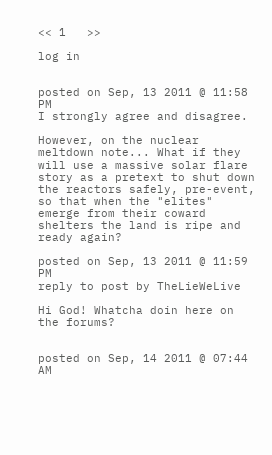<< 1   >>

log in


posted on Sep, 13 2011 @ 11:58 PM
I strongly agree and disagree.

However, on the nuclear meltdown note... What if they will use a massive solar flare story as a pretext to shut down the reactors safely, pre-event, so that when the "elites" emerge from their coward shelters the land is ripe and ready again?

posted on Sep, 13 2011 @ 11:59 PM
reply to post by TheLieWeLive

Hi God! Whatcha doin here on the forums?


posted on Sep, 14 2011 @ 07:44 AM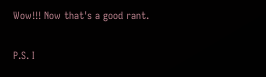Wow!!! Now that's a good rant.

P.S. I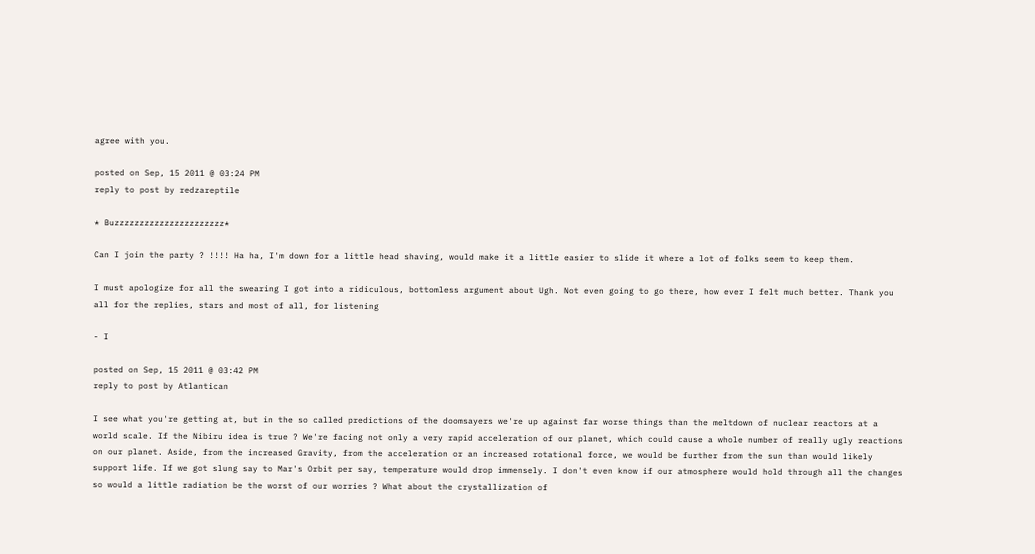agree with you.

posted on Sep, 15 2011 @ 03:24 PM
reply to post by redzareptile

* Buzzzzzzzzzzzzzzzzzzzzzz*

Can I join the party ? !!!! Ha ha, I'm down for a little head shaving, would make it a little easier to slide it where a lot of folks seem to keep them.

I must apologize for all the swearing I got into a ridiculous, bottomless argument about Ugh. Not even going to go there, how ever I felt much better. Thank you all for the replies, stars and most of all, for listening

- I

posted on Sep, 15 2011 @ 03:42 PM
reply to post by Atlantican

I see what you're getting at, but in the so called predictions of the doomsayers we're up against far worse things than the meltdown of nuclear reactors at a world scale. If the Nibiru idea is true ? We're facing not only a very rapid acceleration of our planet, which could cause a whole number of really ugly reactions on our planet. Aside, from the increased Gravity, from the acceleration or an increased rotational force, we would be further from the sun than would likely support life. If we got slung say to Mar's Orbit per say, temperature would drop immensely. I don't even know if our atmosphere would hold through all the changes so would a little radiation be the worst of our worries ? What about the crystallization of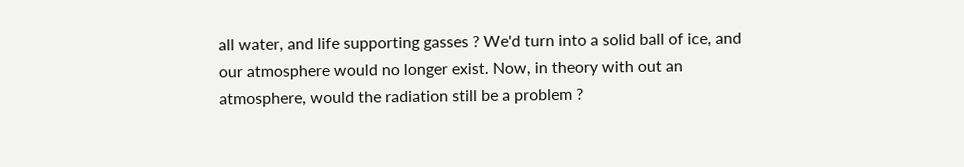all water, and life supporting gasses ? We'd turn into a solid ball of ice, and our atmosphere would no longer exist. Now, in theory with out an atmosphere, would the radiation still be a problem ?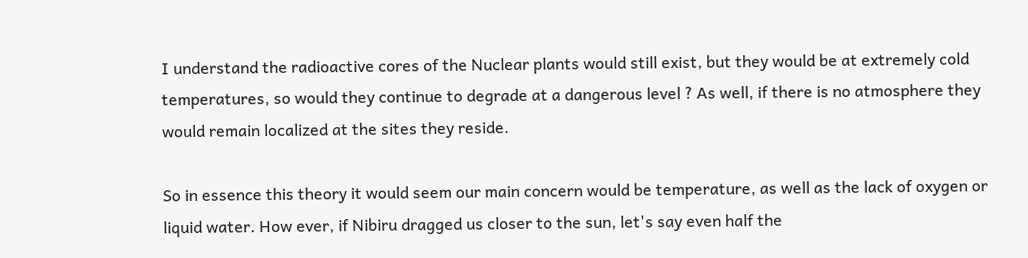I understand the radioactive cores of the Nuclear plants would still exist, but they would be at extremely cold temperatures, so would they continue to degrade at a dangerous level ? As well, if there is no atmosphere they would remain localized at the sites they reside.

So in essence this theory it would seem our main concern would be temperature, as well as the lack of oxygen or liquid water. How ever, if Nibiru dragged us closer to the sun, let's say even half the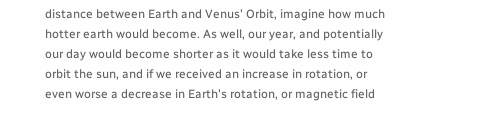distance between Earth and Venus' Orbit, imagine how much hotter earth would become. As well, our year, and potentially our day would become shorter as it would take less time to orbit the sun, and if we received an increase in rotation, or even worse a decrease in Earth's rotation, or magnetic field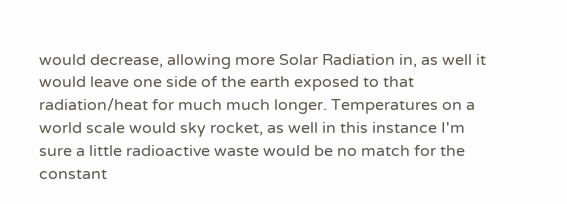would decrease, allowing more Solar Radiation in, as well it would leave one side of the earth exposed to that radiation/heat for much much longer. Temperatures on a world scale would sky rocket, as well in this instance I'm sure a little radioactive waste would be no match for the constant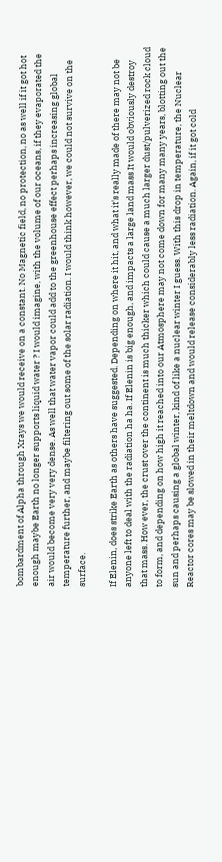bombardment of Alpha through Xrays we would receive on a constant. No Magnetic field, no protection, no as well if it got hot enough maybe Earth no longer supports liquid water ? I would imagine, with the volume of our oceans, if they evaporated the air would become very very dense. As well that water vapor could add to the greenhouse effect perhaps increasing global temperature further, and maybe filtering out some of the solar radiation. I would think however, we could not survive on the surface.

If Elenin, does strike Earth as others have suggested. Depending on where it hit, and what it's really made of there may not be anyone left to deal with the radiation ha ha. If Elenin is big enough, and impacts a large land mass It would obviously destroy that mass. How ever, the crust over the continent is much thicker which could cause a much larger dust/pulverized rock cloud to form, and depending on how high it reached into our Atmosphere may not come down for many many years, blotting out the sun and perhaps causing a global winter, kind of like a nuclear winter I guess. With this drop in temperature, the Nuclear Reactor cores may be slowed in their meltdown and would release considerably less radiation. Again, if it got cold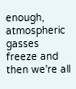enough, atmospheric gasses freeze and then we're all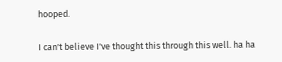hooped.

I can't believe I've thought this through this well. ha ha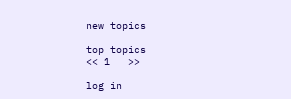new topics

top topics
<< 1   >>

log in